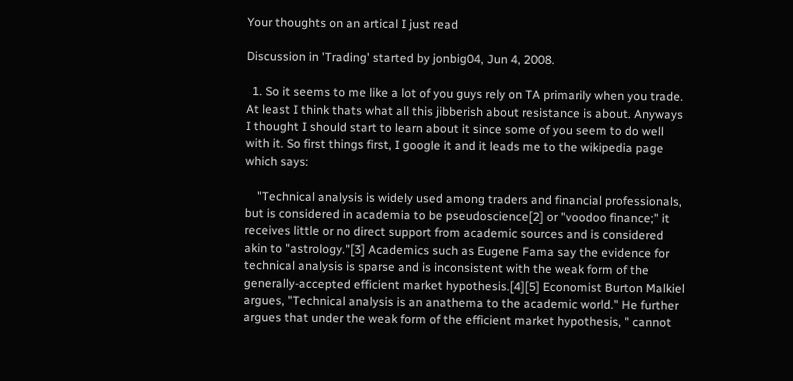Your thoughts on an artical I just read

Discussion in 'Trading' started by jonbig04, Jun 4, 2008.

  1. So it seems to me like a lot of you guys rely on TA primarily when you trade. At least I think thats what all this jibberish about resistance is about. Anyways I thought I should start to learn about it since some of you seem to do well with it. So first things first, I google it and it leads me to the wikipedia page which says:

    "Technical analysis is widely used among traders and financial professionals, but is considered in academia to be pseudoscience[2] or "voodoo finance;" it receives little or no direct support from academic sources and is considered akin to "astrology."[3] Academics such as Eugene Fama say the evidence for technical analysis is sparse and is inconsistent with the weak form of the generally-accepted efficient market hypothesis.[4][5] Economist Burton Malkiel argues, "Technical analysis is an anathema to the academic world." He further argues that under the weak form of the efficient market hypothesis, " cannot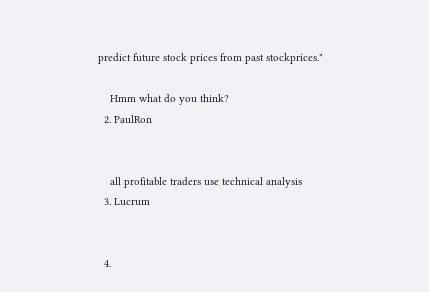predict future stock prices from past stockprices."

    Hmm what do you think?
  2. PaulRon


    all profitable traders use technical analysis
  3. Lucrum


  4.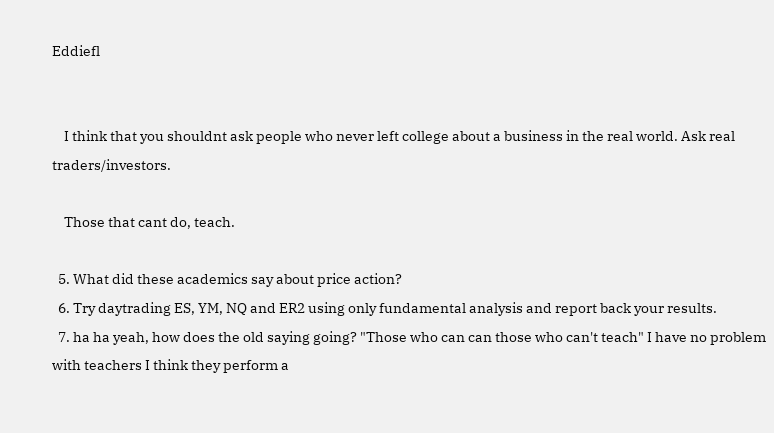Eddiefl


    I think that you shouldnt ask people who never left college about a business in the real world. Ask real traders/investors.

    Those that cant do, teach.

  5. What did these academics say about price action?
  6. Try daytrading ES, YM, NQ and ER2 using only fundamental analysis and report back your results.
  7. ha ha yeah, how does the old saying going? "Those who can can those who can't teach" I have no problem with teachers I think they perform a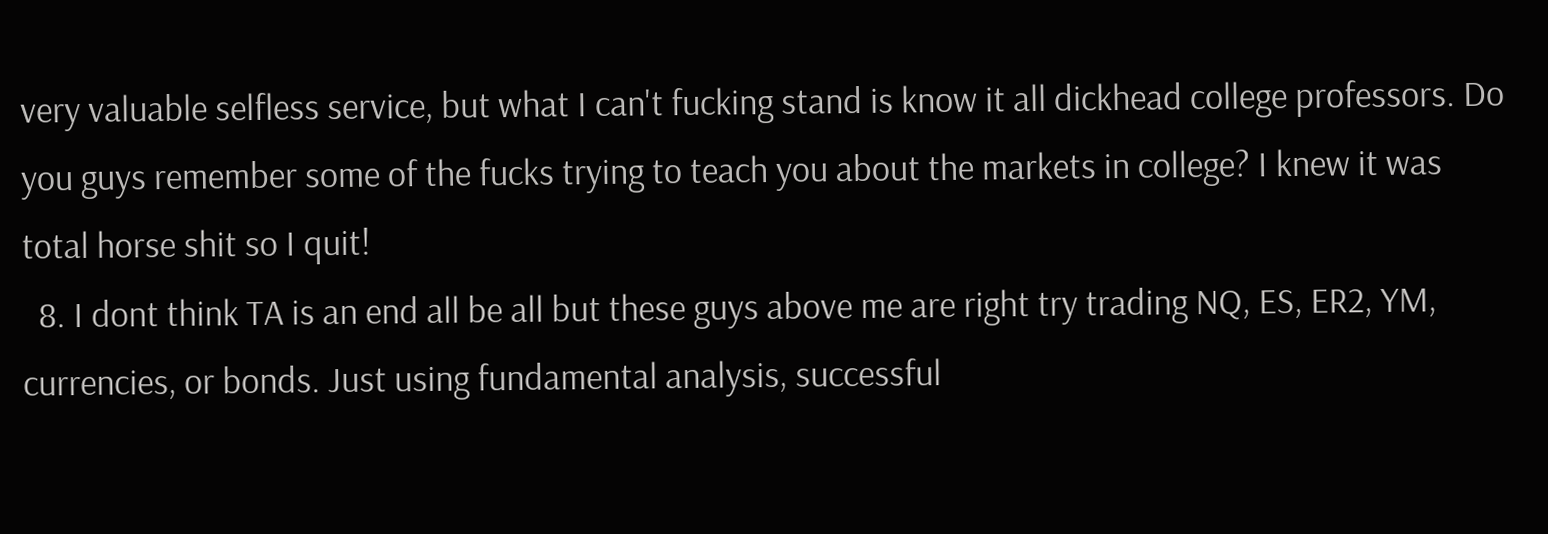very valuable selfless service, but what I can't fucking stand is know it all dickhead college professors. Do you guys remember some of the fucks trying to teach you about the markets in college? I knew it was total horse shit so I quit!
  8. I dont think TA is an end all be all but these guys above me are right try trading NQ, ES, ER2, YM, currencies, or bonds. Just using fundamental analysis, successful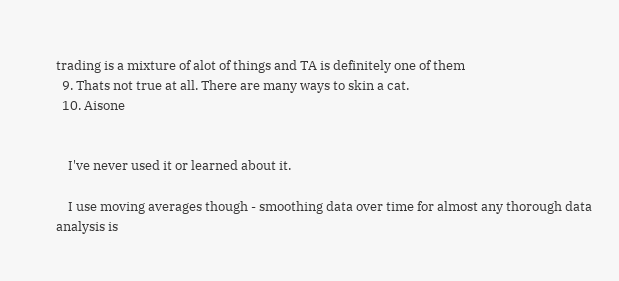trading is a mixture of alot of things and TA is definitely one of them
  9. Thats not true at all. There are many ways to skin a cat.
  10. Aisone


    I've never used it or learned about it.

    I use moving averages though - smoothing data over time for almost any thorough data analysis is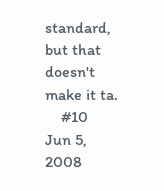standard, but that doesn't make it ta.
    #10     Jun 5, 2008